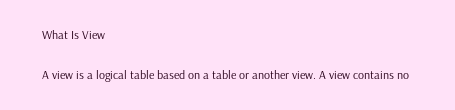What Is View

A view is a logical table based on a table or another view. A view contains no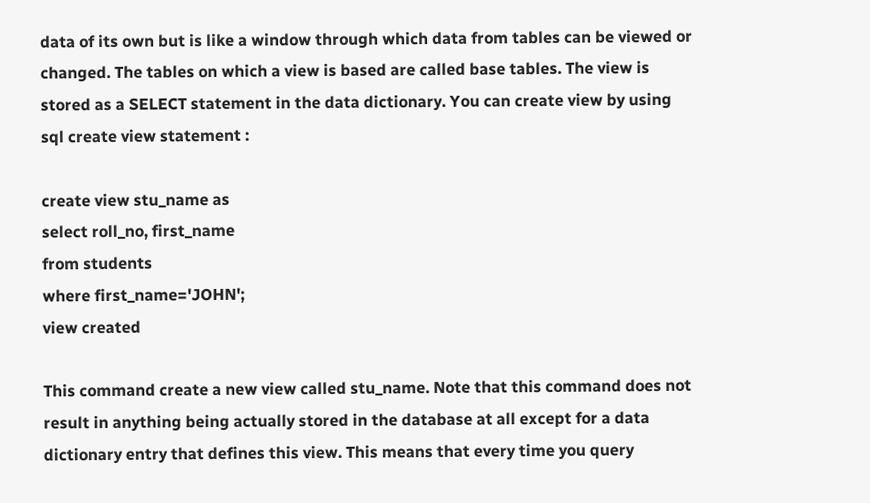data of its own but is like a window through which data from tables can be viewed or changed. The tables on which a view is based are called base tables. The view is stored as a SELECT statement in the data dictionary. You can create view by using sql create view statement :

create view stu_name as
select roll_no, first_name
from students
where first_name='JOHN';
view created

This command create a new view called stu_name. Note that this command does not result in anything being actually stored in the database at all except for a data dictionary entry that defines this view. This means that every time you query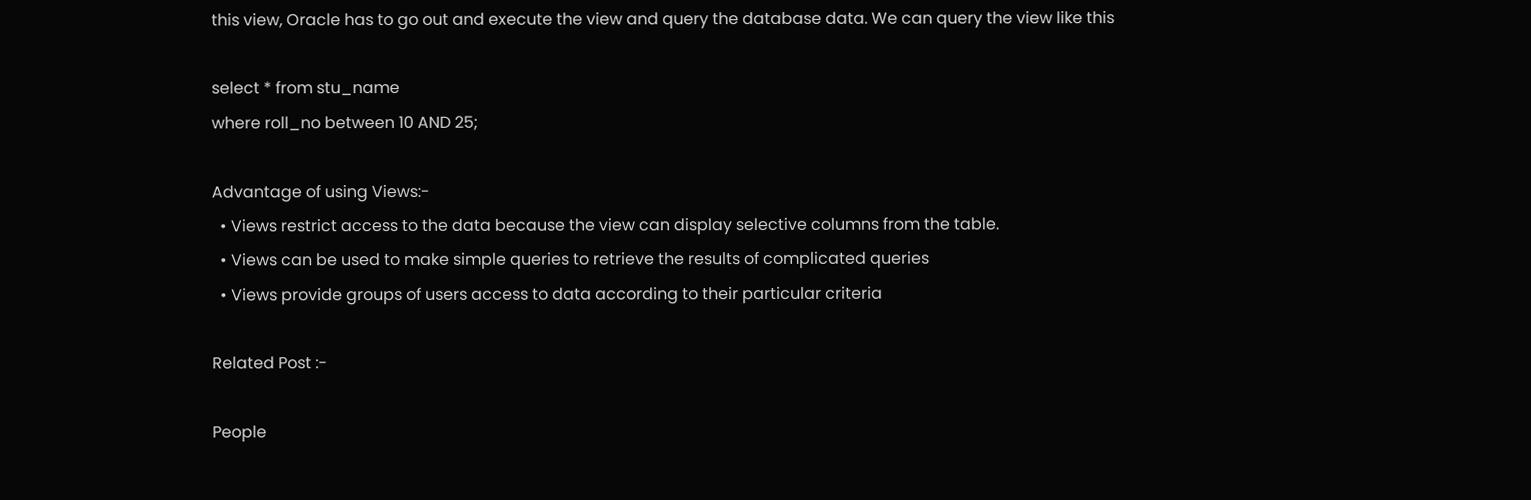this view, Oracle has to go out and execute the view and query the database data. We can query the view like this

select * from stu_name
where roll_no between 10 AND 25;

Advantage of using Views:-
  • Views restrict access to the data because the view can display selective columns from the table.
  • Views can be used to make simple queries to retrieve the results of complicated queries
  • Views provide groups of users access to data according to their particular criteria

Related Post :-

People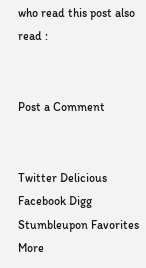who read this post also read :


Post a Comment


Twitter Delicious Facebook Digg Stumbleupon Favorites More